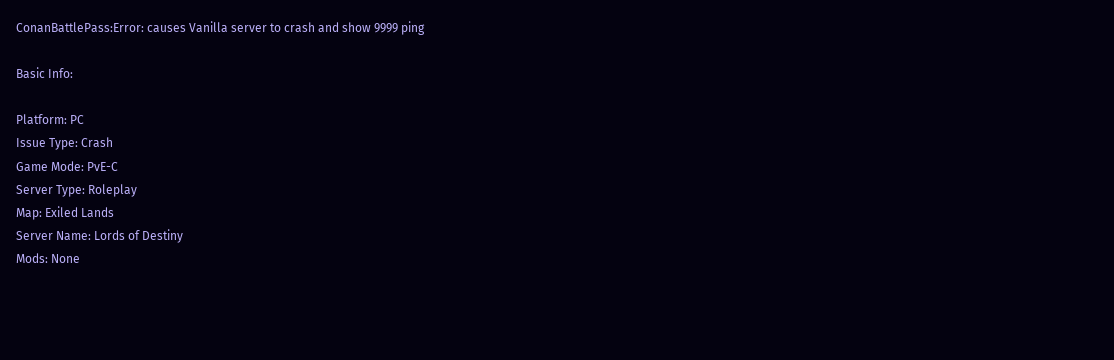ConanBattlePass:Error: causes Vanilla server to crash and show 9999 ping

Basic Info:

Platform: PC
Issue Type: Crash
Game Mode: PvE-C
Server Type: Roleplay
Map: Exiled Lands
Server Name: Lords of Destiny
Mods: None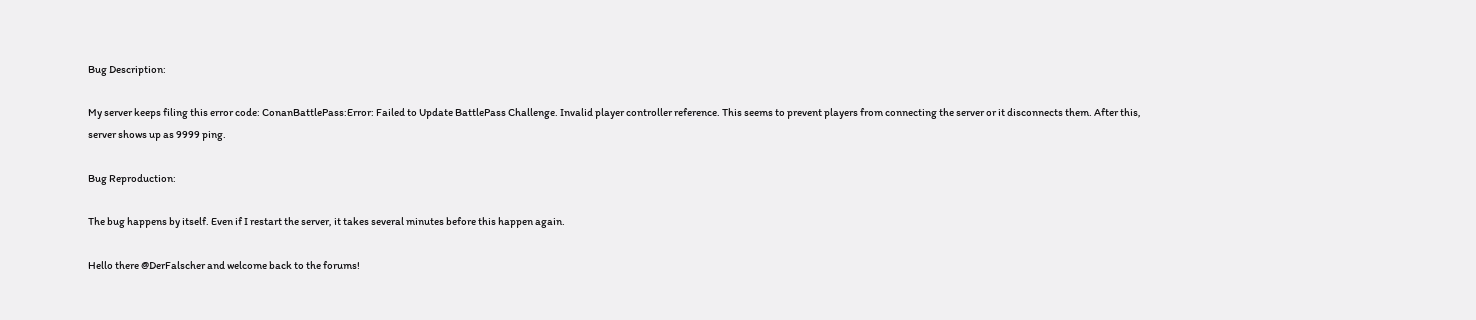Bug Description:

My server keeps filing this error code: ConanBattlePass:Error: Failed to Update BattlePass Challenge. Invalid player controller reference. This seems to prevent players from connecting the server or it disconnects them. After this, server shows up as 9999 ping.

Bug Reproduction:

The bug happens by itself. Even if I restart the server, it takes several minutes before this happen again.

Hello there @DerFalscher and welcome back to the forums!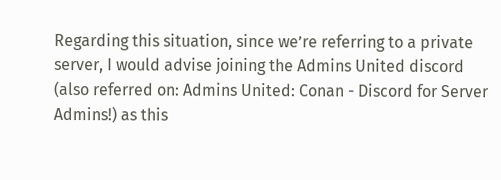Regarding this situation, since we’re referring to a private server, I would advise joining the Admins United discord (also referred on: Admins United: Conan - Discord for Server Admins!) as this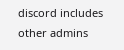discord includes other admins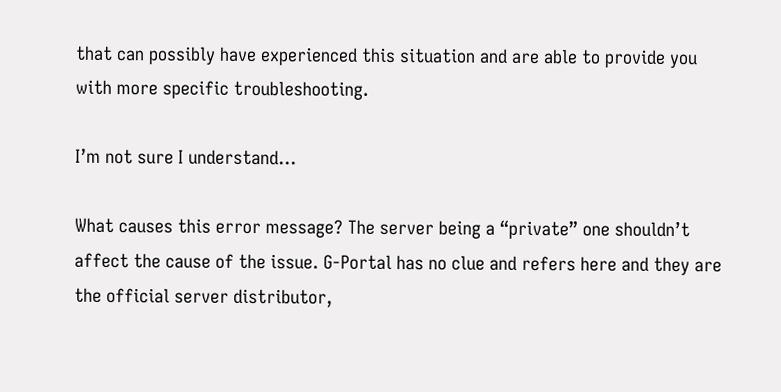that can possibly have experienced this situation and are able to provide you with more specific troubleshooting.

I’m not sure I understand…

What causes this error message? The server being a “private” one shouldn’t affect the cause of the issue. G-Portal has no clue and refers here and they are the official server distributor,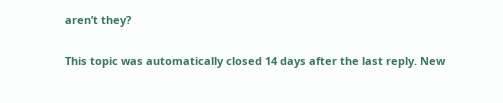aren’t they?

This topic was automatically closed 14 days after the last reply. New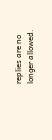replies are no longer allowed.